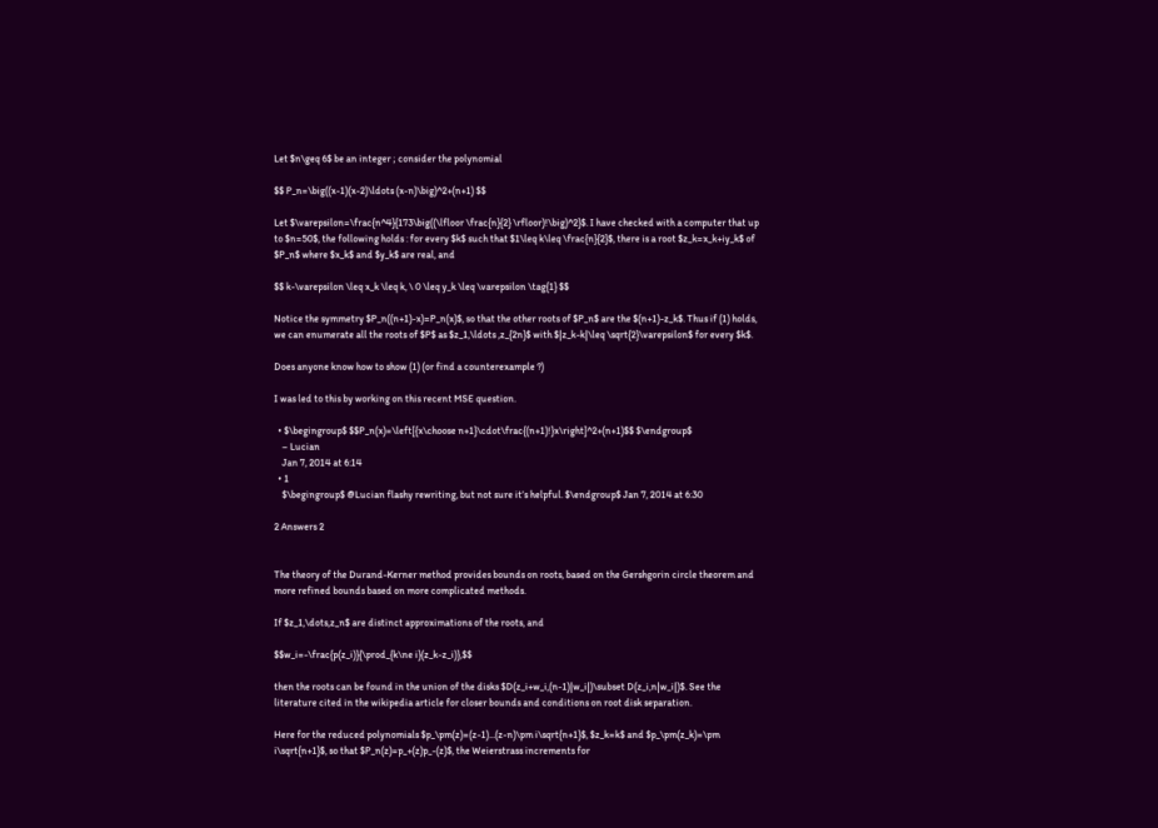Let $n\geq 6$ be an integer ; consider the polynomial

$$ P_n=\big((x-1)(x-2)\ldots (x-n)\big)^2+(n+1) $$

Let $\varepsilon=\frac{n^4}{173\big((\lfloor \frac{n}{2} \rfloor)!\big)^2}$. I have checked with a computer that up to $n=50$, the following holds : for every $k$ such that $1\leq k\leq \frac{n}{2}$, there is a root $z_k=x_k+iy_k$ of $P_n$ where $x_k$ and $y_k$ are real, and

$$ k-\varepsilon \leq x_k \leq k, \ 0 \leq y_k \leq \varepsilon \tag{1} $$

Notice the symmetry $P_n((n+1)-x)=P_n(x)$, so that the other roots of $P_n$ are the $(n+1)-z_k$. Thus if (1) holds, we can enumerate all the roots of $P$ as $z_1,\ldots ,z_{2n}$ with $|z_k-k|\leq \sqrt{2}\varepsilon$ for every $k$.

Does anyone know how to show (1) (or find a counterexample ?)

I was led to this by working on this recent MSE question.

  • $\begingroup$ $$P_n(x)=\left[{x\choose n+1}\cdot\frac{(n+1)!}x\right]^2+(n+1)$$ $\endgroup$
    – Lucian
    Jan 7, 2014 at 6:14
  • 1
    $\begingroup$ @Lucian flashy rewriting, but not sure it’s helpful. $\endgroup$ Jan 7, 2014 at 6:30

2 Answers 2


The theory of the Durand-Kerner method provides bounds on roots, based on the Gershgorin circle theorem and more refined bounds based on more complicated methods.

If $z_1,\dots,z_n$ are distinct approximations of the roots, and

$$w_i=-\frac{p(z_i)}{\prod_{k\ne i}(z_k-z_i)},$$

then the roots can be found in the union of the disks $D(z_i+w_i,(n-1)|w_i|)\subset D(z_i,n|w_i|)$. See the literature cited in the wikipedia article for closer bounds and conditions on root disk separation.

Here for the reduced polynomials $p_\pm(z)=(z-1)...(z-n)\pm i\sqrt{n+1}$, $z_k=k$ and $p_\pm(z_k)=\pm i\sqrt{n+1}$, so that $P_n(z)=p_+(z)p_-(z)$, the Weierstrass increments for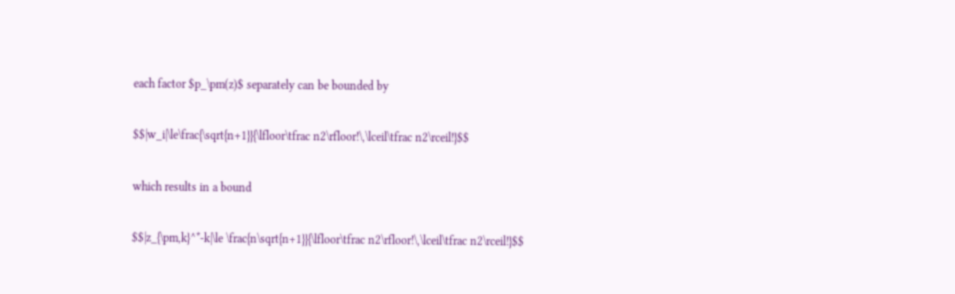each factor $p_\pm(z)$ separately can be bounded by

$$|w_i|\le\frac{\sqrt{n+1}}{\lfloor\tfrac n2\rfloor!\,\lceil\tfrac n2\rceil!}$$

which results in a bound

$$|z_{\pm,k}^*-k|\le \frac{n\sqrt{n+1}}{\lfloor\tfrac n2\rfloor!\,\lceil\tfrac n2\rceil!}$$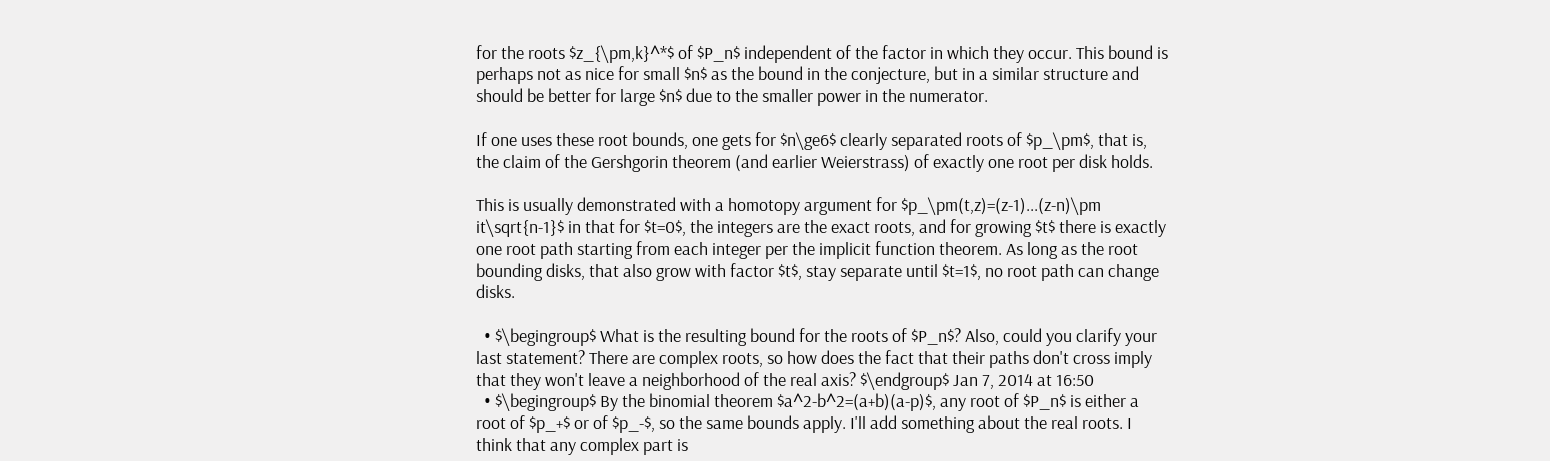for the roots $z_{\pm,k}^*$ of $P_n$ independent of the factor in which they occur. This bound is perhaps not as nice for small $n$ as the bound in the conjecture, but in a similar structure and should be better for large $n$ due to the smaller power in the numerator.

If one uses these root bounds, one gets for $n\ge6$ clearly separated roots of $p_\pm$, that is, the claim of the Gershgorin theorem (and earlier Weierstrass) of exactly one root per disk holds.

This is usually demonstrated with a homotopy argument for $p_\pm(t,z)=(z-1)...(z-n)\pm it\sqrt{n-1}$ in that for $t=0$, the integers are the exact roots, and for growing $t$ there is exactly one root path starting from each integer per the implicit function theorem. As long as the root bounding disks, that also grow with factor $t$, stay separate until $t=1$, no root path can change disks.

  • $\begingroup$ What is the resulting bound for the roots of $P_n$? Also, could you clarify your last statement? There are complex roots, so how does the fact that their paths don't cross imply that they won't leave a neighborhood of the real axis? $\endgroup$ Jan 7, 2014 at 16:50
  • $\begingroup$ By the binomial theorem $a^2-b^2=(a+b)(a-p)$, any root of $P_n$ is either a root of $p_+$ or of $p_-$, so the same bounds apply. I'll add something about the real roots. I think that any complex part is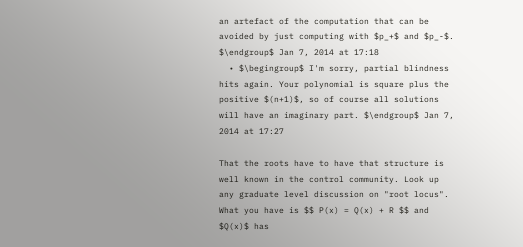an artefact of the computation that can be avoided by just computing with $p_+$ and $p_-$. $\endgroup$ Jan 7, 2014 at 17:18
  • $\begingroup$ I'm sorry, partial blindness hits again. Your polynomial is square plus the positive $(n+1)$, so of course all solutions will have an imaginary part. $\endgroup$ Jan 7, 2014 at 17:27

That the roots have to have that structure is well known in the control community. Look up any graduate level discussion on "root locus". What you have is $$ P(x) = Q(x) + R $$ and $Q(x)$ has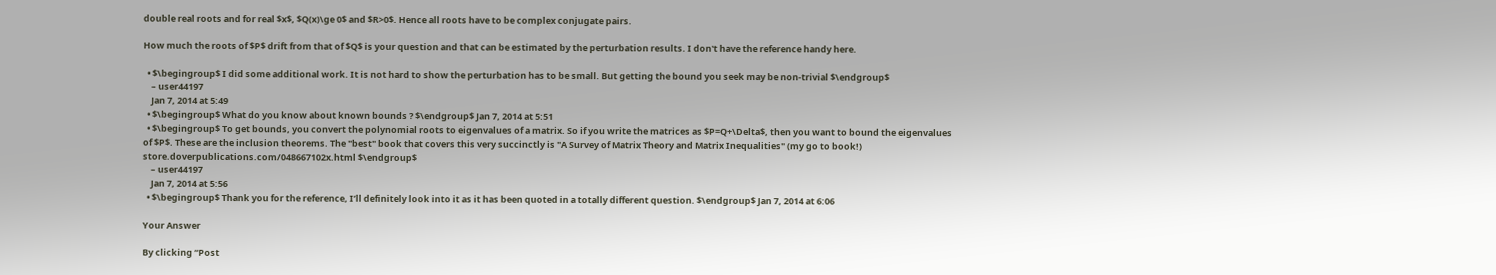double real roots and for real $x$, $Q(x)\ge 0$ and $R>0$. Hence all roots have to be complex conjugate pairs.

How much the roots of $P$ drift from that of $Q$ is your question and that can be estimated by the perturbation results. I don't have the reference handy here.

  • $\begingroup$ I did some additional work. It is not hard to show the perturbation has to be small. But getting the bound you seek may be non-trivial $\endgroup$
    – user44197
    Jan 7, 2014 at 5:49
  • $\begingroup$ What do you know about known bounds ? $\endgroup$ Jan 7, 2014 at 5:51
  • $\begingroup$ To get bounds, you convert the polynomial roots to eigenvalues of a matrix. So if you write the matrices as $P=Q+\Delta$, then you want to bound the eigenvalues of $P$. These are the inclusion theorems. The "best" book that covers this very succinctly is "A Survey of Matrix Theory and Matrix Inequalities" (my go to book!) store.doverpublications.com/048667102x.html $\endgroup$
    – user44197
    Jan 7, 2014 at 5:56
  • $\begingroup$ Thank you for the reference, I’ll definitely look into it as it has been quoted in a totally different question. $\endgroup$ Jan 7, 2014 at 6:06

Your Answer

By clicking “Post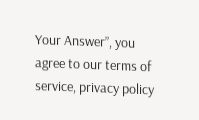Your Answer”, you agree to our terms of service, privacy policy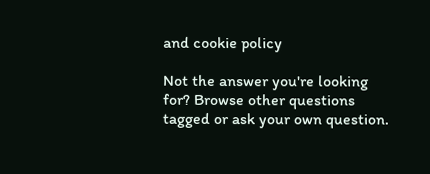and cookie policy

Not the answer you're looking for? Browse other questions tagged or ask your own question.